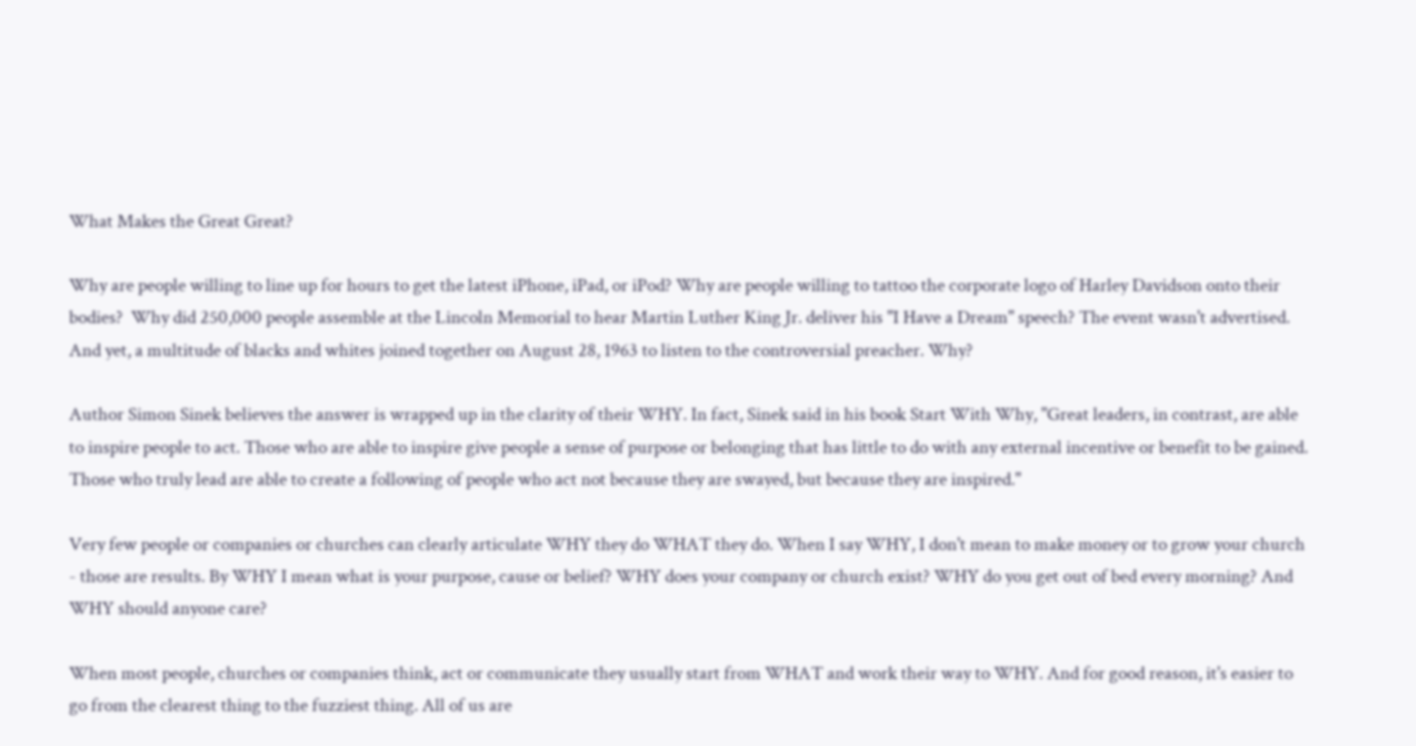What Makes the Great Great?

Why are people willing to line up for hours to get the latest iPhone, iPad, or iPod? Why are people willing to tattoo the corporate logo of Harley Davidson onto their bodies?  Why did 250,000 people assemble at the Lincoln Memorial to hear Martin Luther King Jr. deliver his "I Have a Dream" speech? The event wasn't advertised. And yet, a multitude of blacks and whites joined together on August 28, 1963 to listen to the controversial preacher. Why?

Author Simon Sinek believes the answer is wrapped up in the clarity of their WHY. In fact, Sinek said in his book Start With Why, "Great leaders, in contrast, are able to inspire people to act. Those who are able to inspire give people a sense of purpose or belonging that has little to do with any external incentive or benefit to be gained. Those who truly lead are able to create a following of people who act not because they are swayed, but because they are inspired."

Very few people or companies or churches can clearly articulate WHY they do WHAT they do. When I say WHY, I don't mean to make money or to grow your church - those are results. By WHY I mean what is your purpose, cause or belief? WHY does your company or church exist? WHY do you get out of bed every morning? And WHY should anyone care?

When most people, churches or companies think, act or communicate they usually start from WHAT and work their way to WHY. And for good reason, it's easier to go from the clearest thing to the fuzziest thing. All of us are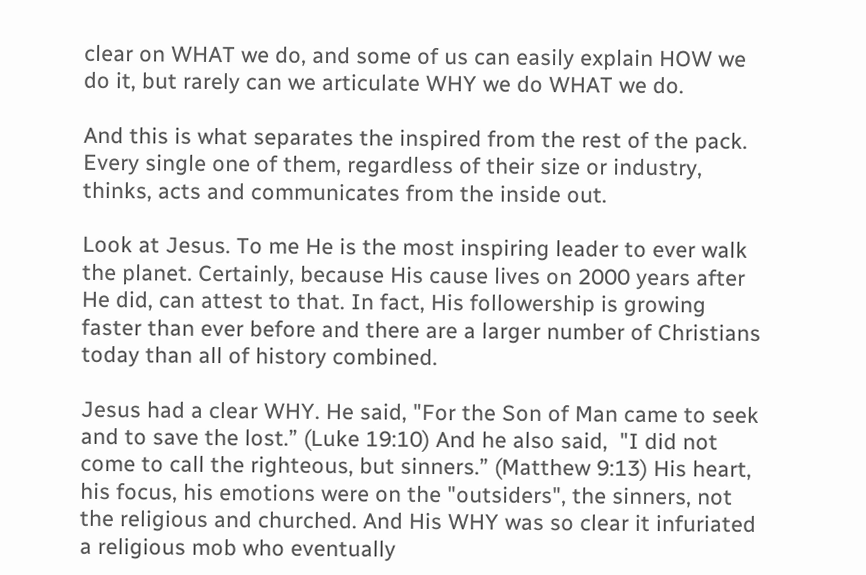clear on WHAT we do, and some of us can easily explain HOW we do it, but rarely can we articulate WHY we do WHAT we do.

And this is what separates the inspired from the rest of the pack. Every single one of them, regardless of their size or industry, thinks, acts and communicates from the inside out.

Look at Jesus. To me He is the most inspiring leader to ever walk the planet. Certainly, because His cause lives on 2000 years after He did, can attest to that. In fact, His followership is growing faster than ever before and there are a larger number of Christians today than all of history combined.

Jesus had a clear WHY. He said, "For the Son of Man came to seek and to save the lost.” (Luke 19:10) And he also said,  "I did not come to call the righteous, but sinners.” (Matthew 9:13) His heart, his focus, his emotions were on the "outsiders", the sinners, not the religious and churched. And His WHY was so clear it infuriated a religious mob who eventually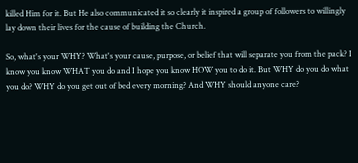killed Him for it. But He also communicated it so clearly it inspired a group of followers to willingly lay down their lives for the cause of building the Church.

So, what's your WHY? What's your cause, purpose, or belief that will separate you from the pack? I know you know WHAT you do and I hope you know HOW you to do it. But WHY do you do what you do? WHY do you get out of bed every morning? And WHY should anyone care?